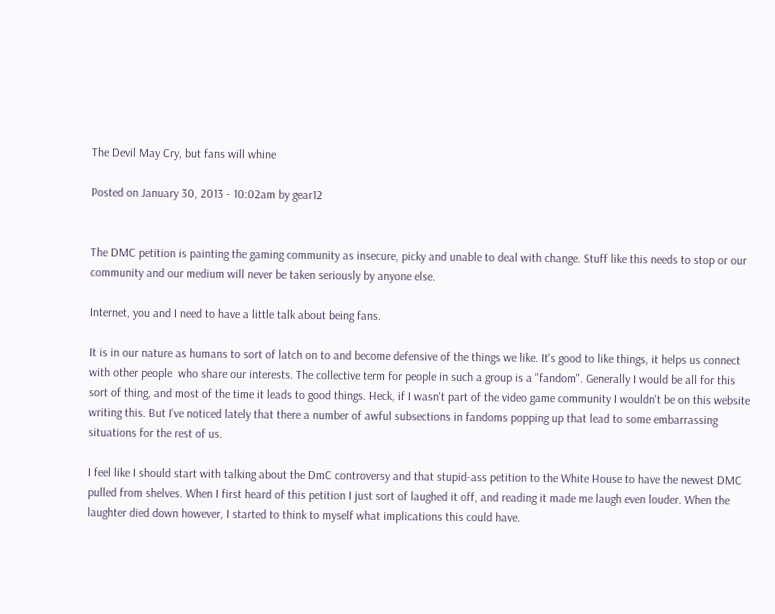The Devil May Cry, but fans will whine

Posted on January 30, 2013 - 10:02am by gear12


The DMC petition is painting the gaming community as insecure, picky and unable to deal with change. Stuff like this needs to stop or our community and our medium will never be taken seriously by anyone else.

Internet, you and I need to have a little talk about being fans.

It is in our nature as humans to sort of latch on to and become defensive of the things we like. It's good to like things, it helps us connect with other people  who share our interests. The collective term for people in such a group is a "fandom". Generally I would be all for this sort of thing, and most of the time it leads to good things. Heck, if I wasn't part of the video game community I wouldn't be on this website writing this. But I've noticed lately that there a number of awful subsections in fandoms popping up that lead to some embarrassing situations for the rest of us.

I feel like I should start with talking about the DmC controversy and that stupid-ass petition to the White House to have the newest DMC pulled from shelves. When I first heard of this petition I just sort of laughed it off, and reading it made me laugh even louder. When the laughter died down however, I started to think to myself what implications this could have.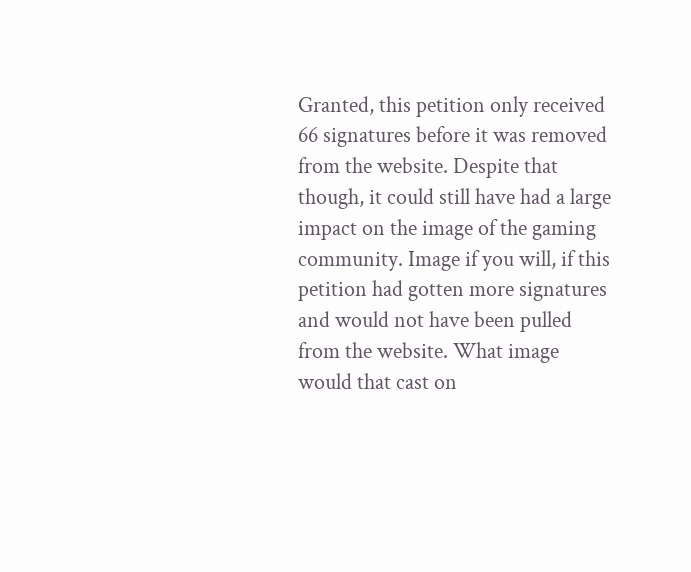Granted, this petition only received 66 signatures before it was removed from the website. Despite that though, it could still have had a large impact on the image of the gaming community. Image if you will, if this petition had gotten more signatures and would not have been pulled from the website. What image would that cast on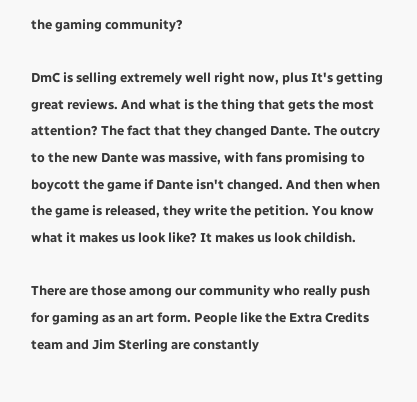the gaming community?

DmC is selling extremely well right now, plus It's getting great reviews. And what is the thing that gets the most attention? The fact that they changed Dante. The outcry to the new Dante was massive, with fans promising to boycott the game if Dante isn't changed. And then when the game is released, they write the petition. You know what it makes us look like? It makes us look childish.

There are those among our community who really push for gaming as an art form. People like the Extra Credits team and Jim Sterling are constantly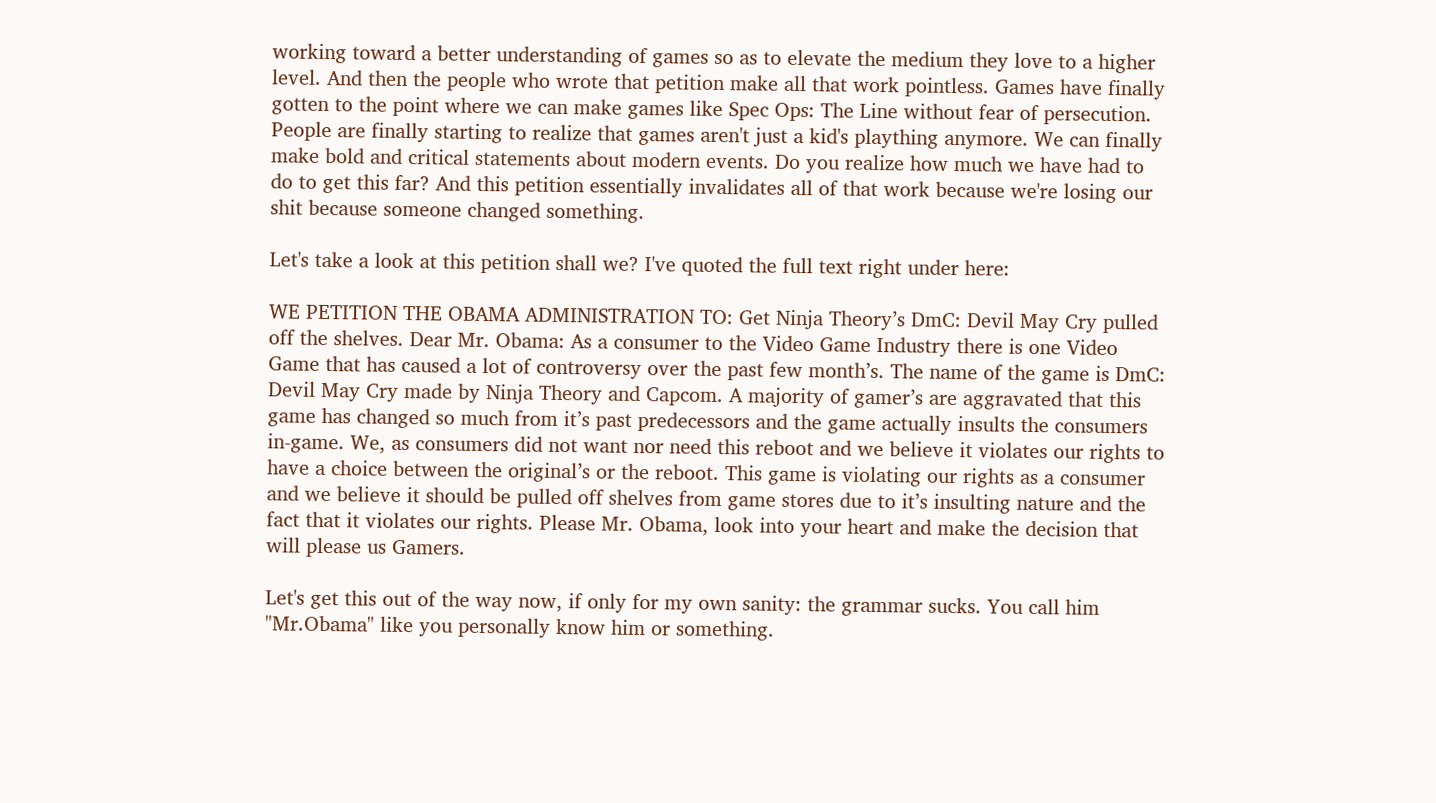working toward a better understanding of games so as to elevate the medium they love to a higher level. And then the people who wrote that petition make all that work pointless. Games have finally gotten to the point where we can make games like Spec Ops: The Line without fear of persecution. People are finally starting to realize that games aren't just a kid's plaything anymore. We can finally make bold and critical statements about modern events. Do you realize how much we have had to do to get this far? And this petition essentially invalidates all of that work because we're losing our shit because someone changed something.

Let's take a look at this petition shall we? I've quoted the full text right under here:

WE PETITION THE OBAMA ADMINISTRATION TO: Get Ninja Theory’s DmC: Devil May Cry pulled off the shelves. Dear Mr. Obama: As a consumer to the Video Game Industry there is one Video Game that has caused a lot of controversy over the past few month’s. The name of the game is DmC: Devil May Cry made by Ninja Theory and Capcom. A majority of gamer’s are aggravated that this game has changed so much from it’s past predecessors and the game actually insults the consumers in-game. We, as consumers did not want nor need this reboot and we believe it violates our rights to have a choice between the original’s or the reboot. This game is violating our rights as a consumer and we believe it should be pulled off shelves from game stores due to it’s insulting nature and the fact that it violates our rights. Please Mr. Obama, look into your heart and make the decision that will please us Gamers.

Let's get this out of the way now, if only for my own sanity: the grammar sucks. You call him "Mr.Obama" like you personally know him or something.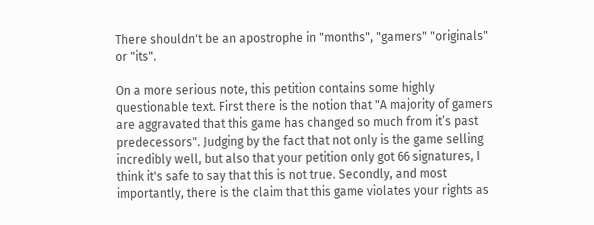There shouldn't be an apostrophe in "months", "gamers" "originals" or "its".

On a more serious note, this petition contains some highly questionable text. First there is the notion that "A majority of gamers are aggravated that this game has changed so much from it’s past predecessors". Judging by the fact that not only is the game selling incredibly well, but also that your petition only got 66 signatures, I think it's safe to say that this is not true. Secondly, and most importantly, there is the claim that this game violates your rights as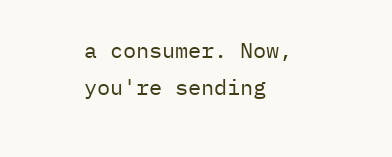a consumer. Now, you're sending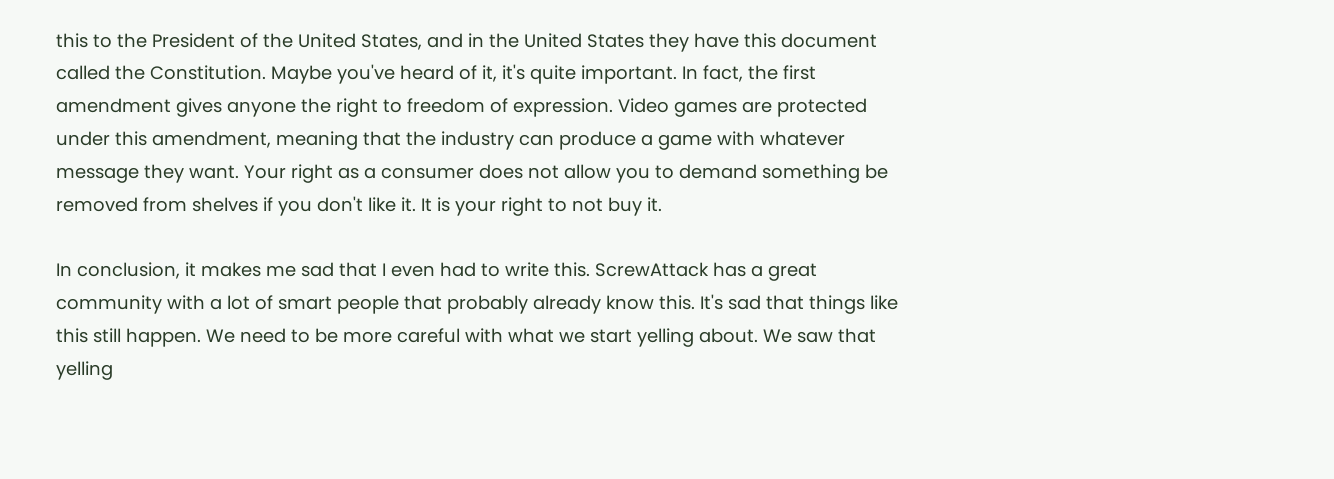this to the President of the United States, and in the United States they have this document called the Constitution. Maybe you've heard of it, it's quite important. In fact, the first amendment gives anyone the right to freedom of expression. Video games are protected under this amendment, meaning that the industry can produce a game with whatever message they want. Your right as a consumer does not allow you to demand something be removed from shelves if you don't like it. It is your right to not buy it.

In conclusion, it makes me sad that I even had to write this. ScrewAttack has a great community with a lot of smart people that probably already know this. It's sad that things like this still happen. We need to be more careful with what we start yelling about. We saw that yelling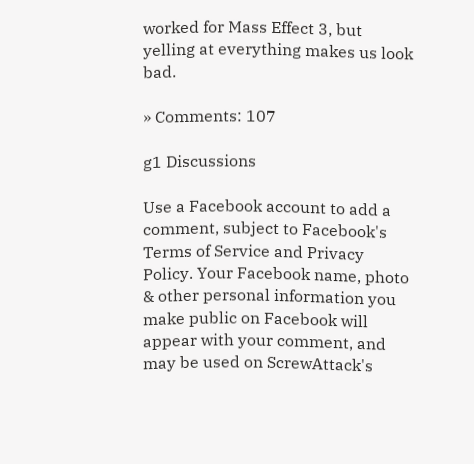worked for Mass Effect 3, but yelling at everything makes us look bad.

» Comments: 107

g1 Discussions

Use a Facebook account to add a comment, subject to Facebook's Terms of Service and Privacy Policy. Your Facebook name, photo & other personal information you make public on Facebook will appear with your comment, and may be used on ScrewAttack's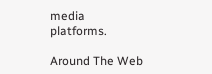media platforms.

Around The Web